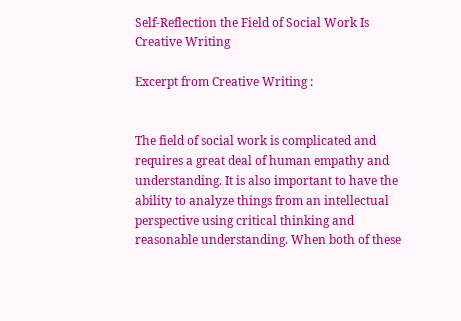Self-Reflection the Field of Social Work Is Creative Writing

Excerpt from Creative Writing :


The field of social work is complicated and requires a great deal of human empathy and understanding. It is also important to have the ability to analyze things from an intellectual perspective using critical thinking and reasonable understanding. When both of these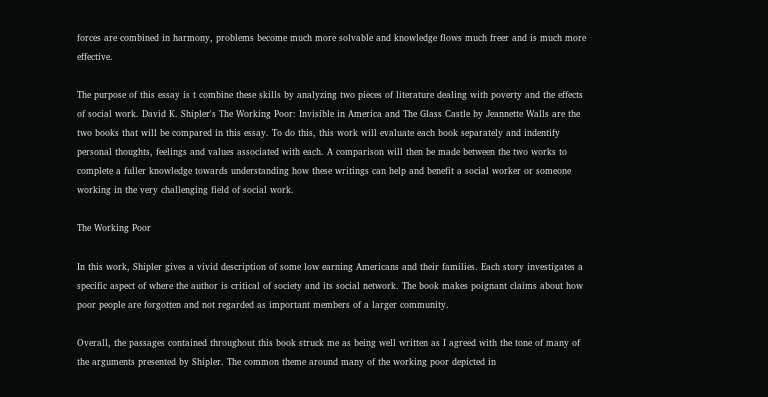forces are combined in harmony, problems become much more solvable and knowledge flows much freer and is much more effective.

The purpose of this essay is t combine these skills by analyzing two pieces of literature dealing with poverty and the effects of social work. David K. Shipler's The Working Poor: Invisible in America and The Glass Castle by Jeannette Walls are the two books that will be compared in this essay. To do this, this work will evaluate each book separately and indentify personal thoughts, feelings and values associated with each. A comparison will then be made between the two works to complete a fuller knowledge towards understanding how these writings can help and benefit a social worker or someone working in the very challenging field of social work.

The Working Poor

In this work, Shipler gives a vivid description of some low earning Americans and their families. Each story investigates a specific aspect of where the author is critical of society and its social network. The book makes poignant claims about how poor people are forgotten and not regarded as important members of a larger community.

Overall, the passages contained throughout this book struck me as being well written as I agreed with the tone of many of the arguments presented by Shipler. The common theme around many of the working poor depicted in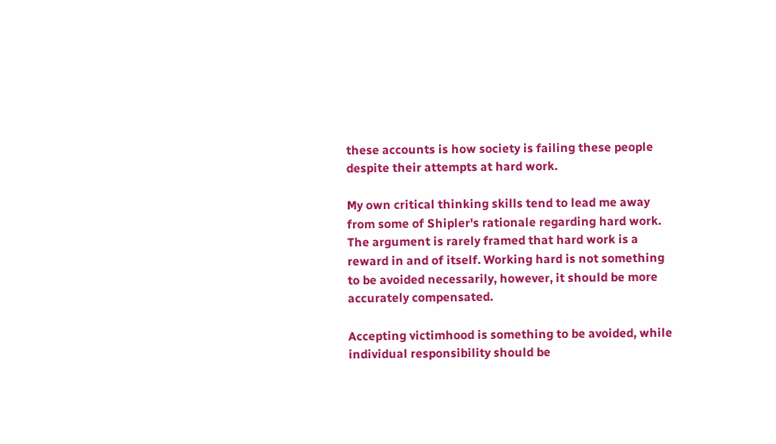these accounts is how society is failing these people despite their attempts at hard work.

My own critical thinking skills tend to lead me away from some of Shipler's rationale regarding hard work. The argument is rarely framed that hard work is a reward in and of itself. Working hard is not something to be avoided necessarily, however, it should be more accurately compensated.

Accepting victimhood is something to be avoided, while individual responsibility should be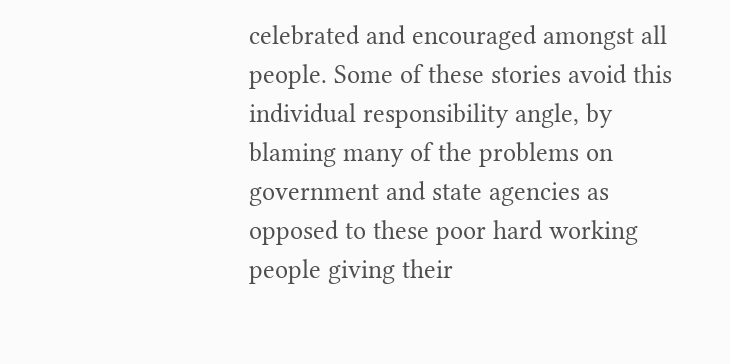celebrated and encouraged amongst all people. Some of these stories avoid this individual responsibility angle, by blaming many of the problems on government and state agencies as opposed to these poor hard working people giving their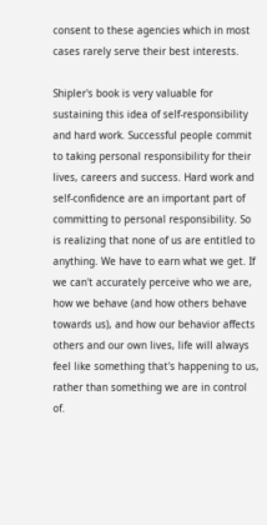consent to these agencies which in most cases rarely serve their best interests.

Shipler's book is very valuable for sustaining this idea of self-responsibility and hard work. Successful people commit to taking personal responsibility for their lives, careers and success. Hard work and self-confidence are an important part of committing to personal responsibility. So is realizing that none of us are entitled to anything. We have to earn what we get. If we can't accurately perceive who we are, how we behave (and how others behave towards us), and how our behavior affects others and our own lives, life will always feel like something that's happening to us, rather than something we are in control of.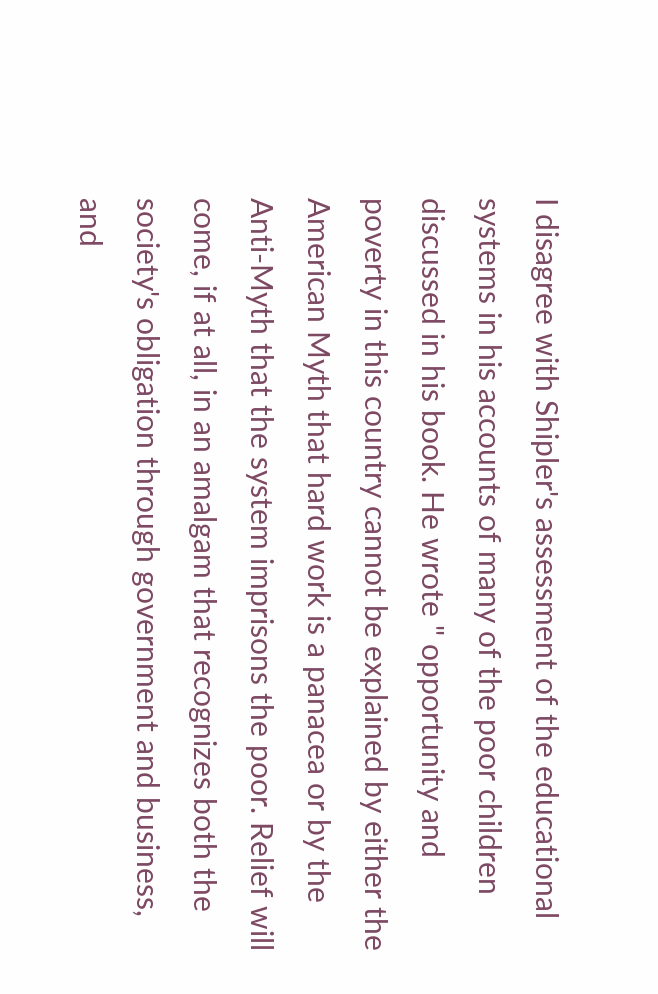I disagree with Shipler's assessment of the educational systems in his accounts of many of the poor children discussed in his book. He wrote " opportunity and poverty in this country cannot be explained by either the American Myth that hard work is a panacea or by the Anti-Myth that the system imprisons the poor. Relief will come, if at all, in an amalgam that recognizes both the society's obligation through government and business, and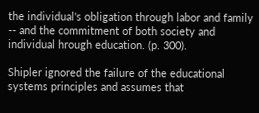the individual's obligation through labor and family -- and the commitment of both society and individual hrough education. (p. 300).

Shipler ignored the failure of the educational systems principles and assumes that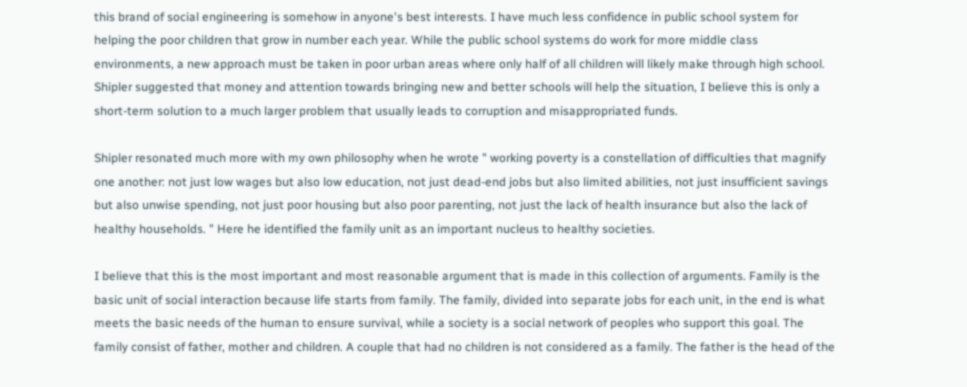this brand of social engineering is somehow in anyone's best interests. I have much less confidence in public school system for helping the poor children that grow in number each year. While the public school systems do work for more middle class environments, a new approach must be taken in poor urban areas where only half of all children will likely make through high school. Shipler suggested that money and attention towards bringing new and better schools will help the situation, I believe this is only a short-term solution to a much larger problem that usually leads to corruption and misappropriated funds.

Shipler resonated much more with my own philosophy when he wrote " working poverty is a constellation of difficulties that magnify one another: not just low wages but also low education, not just dead-end jobs but also limited abilities, not just insufficient savings but also unwise spending, not just poor housing but also poor parenting, not just the lack of health insurance but also the lack of healthy households. " Here he identified the family unit as an important nucleus to healthy societies.

I believe that this is the most important and most reasonable argument that is made in this collection of arguments. Family is the basic unit of social interaction because life starts from family. The family, divided into separate jobs for each unit, in the end is what meets the basic needs of the human to ensure survival, while a society is a social network of peoples who support this goal. The family consist of father, mother and children. A couple that had no children is not considered as a family. The father is the head of the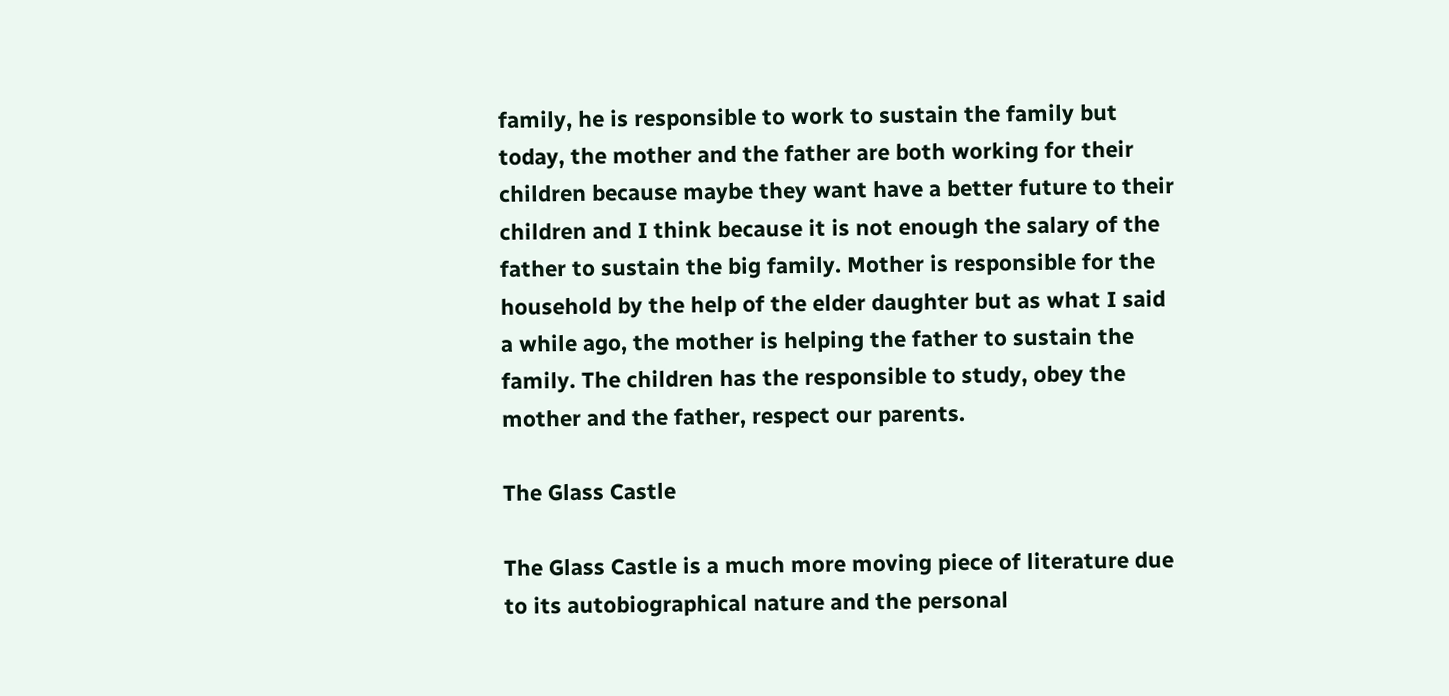family, he is responsible to work to sustain the family but today, the mother and the father are both working for their children because maybe they want have a better future to their children and I think because it is not enough the salary of the father to sustain the big family. Mother is responsible for the household by the help of the elder daughter but as what I said a while ago, the mother is helping the father to sustain the family. The children has the responsible to study, obey the mother and the father, respect our parents.

The Glass Castle

The Glass Castle is a much more moving piece of literature due to its autobiographical nature and the personal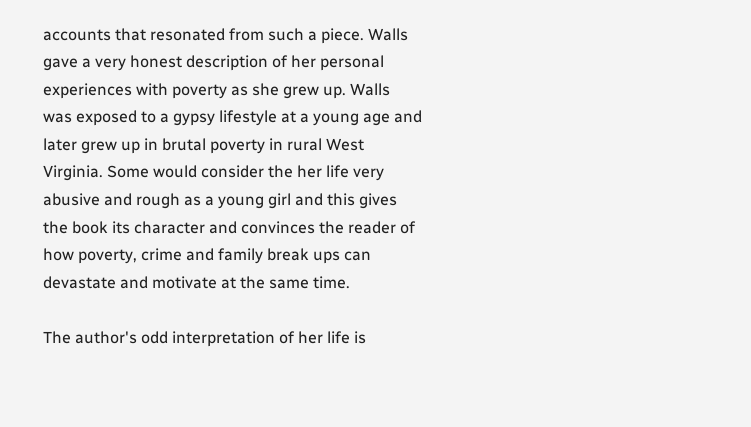accounts that resonated from such a piece. Walls gave a very honest description of her personal experiences with poverty as she grew up. Walls was exposed to a gypsy lifestyle at a young age and later grew up in brutal poverty in rural West Virginia. Some would consider the her life very abusive and rough as a young girl and this gives the book its character and convinces the reader of how poverty, crime and family break ups can devastate and motivate at the same time.

The author's odd interpretation of her life is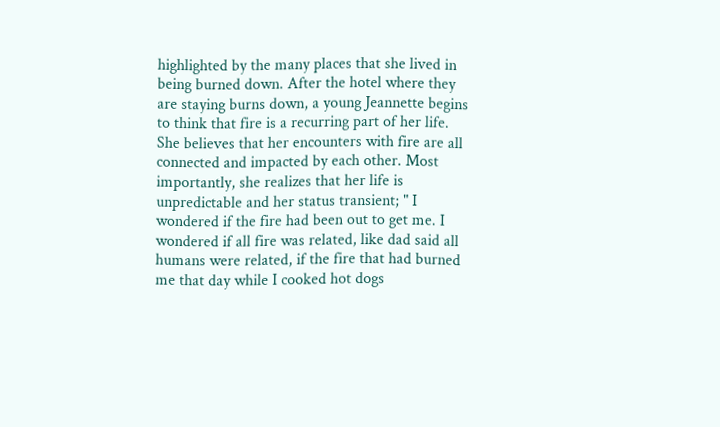highlighted by the many places that she lived in being burned down. After the hotel where they are staying burns down, a young Jeannette begins to think that fire is a recurring part of her life. She believes that her encounters with fire are all connected and impacted by each other. Most importantly, she realizes that her life is unpredictable and her status transient; " I wondered if the fire had been out to get me. I wondered if all fire was related, like dad said all humans were related, if the fire that had burned me that day while I cooked hot dogs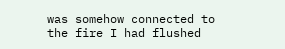was somehow connected to the fire I had flushed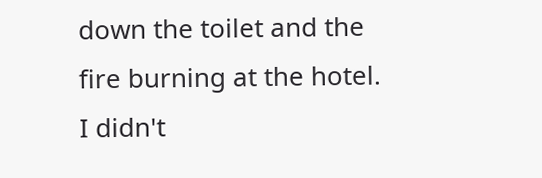down the toilet and the fire burning at the hotel. I didn't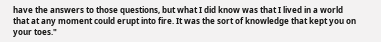have the answers to those questions, but what I did know was that I lived in a world that at any moment could erupt into fire. It was the sort of knowledge that kept you on your toes."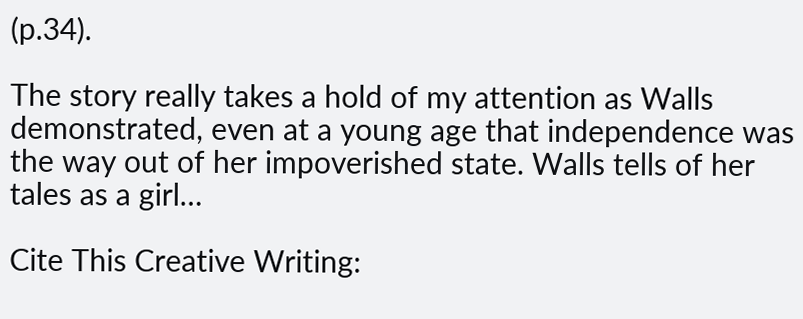(p.34).

The story really takes a hold of my attention as Walls demonstrated, even at a young age that independence was the way out of her impoverished state. Walls tells of her tales as a girl…

Cite This Creative Writing: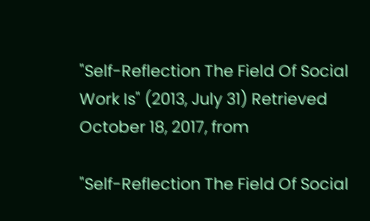"Self-Reflection The Field Of Social Work Is" (2013, July 31) Retrieved October 18, 2017, from

"Self-Reflection The Field Of Social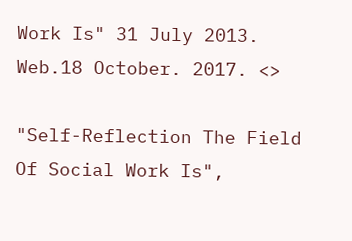Work Is" 31 July 2013. Web.18 October. 2017. <>

"Self-Reflection The Field Of Social Work Is",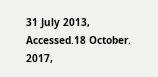31 July 2013, Accessed.18 October. 2017,